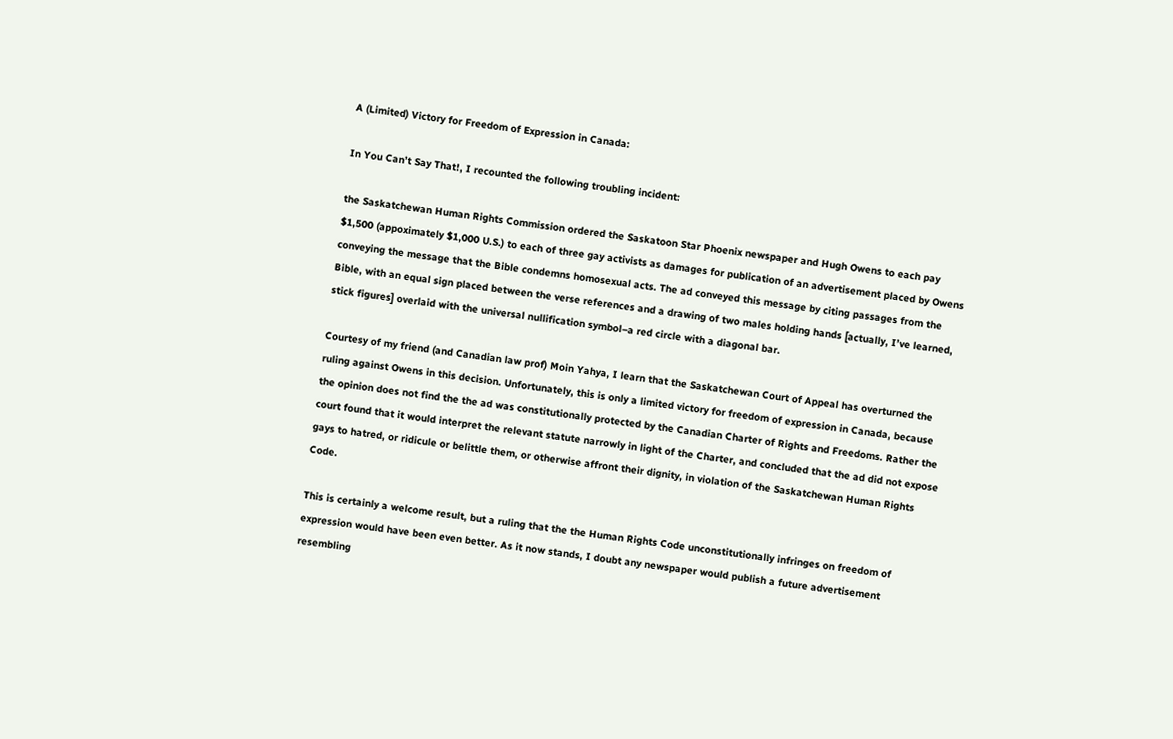A (Limited) Victory for Freedom of Expression in Canada:

In You Can’t Say That!, I recounted the following troubling incident:

the Saskatchewan Human Rights Commission ordered the Saskatoon Star Phoenix newspaper and Hugh Owens to each pay $1,500 (appoximately $1,000 U.S.) to each of three gay activists as damages for publication of an advertisement placed by Owens conveying the message that the Bible condemns homosexual acts. The ad conveyed this message by citing passages from the Bible, with an equal sign placed between the verse references and a drawing of two males holding hands [actually, I’ve learned, stick figures] overlaid with the universal nullification symbol–a red circle with a diagonal bar.

Courtesy of my friend (and Canadian law prof) Moin Yahya, I learn that the Saskatchewan Court of Appeal has overturned the ruling against Owens in this decision. Unfortunately, this is only a limited victory for freedom of expression in Canada, because the opinion does not find the the ad was constitutionally protected by the Canadian Charter of Rights and Freedoms. Rather the court found that it would interpret the relevant statute narrowly in light of the Charter, and concluded that the ad did not expose gays to hatred, or ridicule or belittle them, or otherwise affront their dignity, in violation of the Saskatchewan Human Rights Code.

This is certainly a welcome result, but a ruling that the the Human Rights Code unconstitutionally infringes on freedom of expression would have been even better. As it now stands, I doubt any newspaper would publish a future advertisement resembling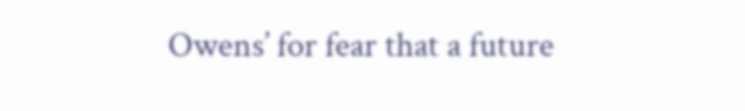Owens’ for fear that a future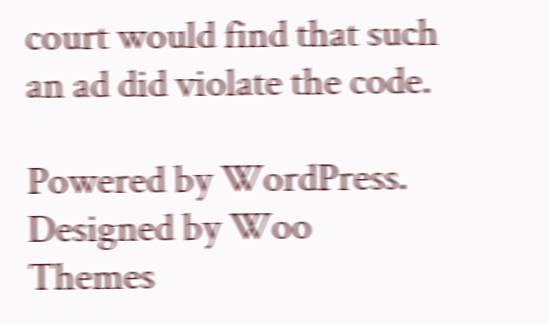court would find that such an ad did violate the code.

Powered by WordPress. Designed by Woo Themes